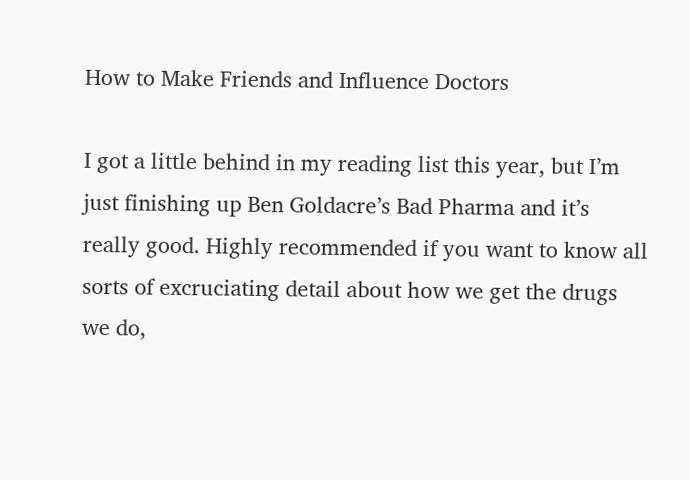How to Make Friends and Influence Doctors

I got a little behind in my reading list this year, but I’m just finishing up Ben Goldacre’s Bad Pharma and it’s really good. Highly recommended if you want to know all sorts of excruciating detail about how we get the drugs we do,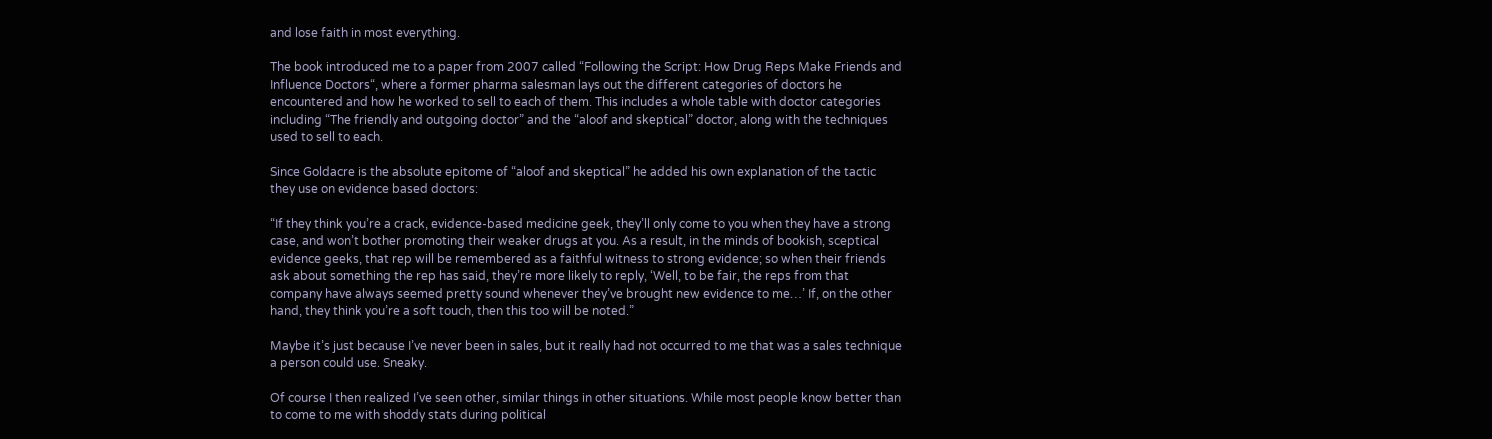and lose faith in most everything.

The book introduced me to a paper from 2007 called “Following the Script: How Drug Reps Make Friends and Influence Doctors“, where a former pharma salesman lays out the different categories of doctors he encountered and how he worked to sell to each of them. This includes a whole table with doctor categories including “The friendly and outgoing doctor” and the “aloof and skeptical” doctor, along with the techniques used to sell to each.

Since Goldacre is the absolute epitome of “aloof and skeptical” he added his own explanation of the tactic they use on evidence based doctors:

“If they think you’re a crack, evidence-based medicine geek, they’ll only come to you when they have a strong case, and won’t bother promoting their weaker drugs at you. As a result, in the minds of bookish, sceptical evidence geeks, that rep will be remembered as a faithful witness to strong evidence; so when their friends ask about something the rep has said, they’re more likely to reply, ‘Well, to be fair, the reps from that company have always seemed pretty sound whenever they’ve brought new evidence to me…’ If, on the other hand, they think you’re a soft touch, then this too will be noted.”

Maybe it’s just because I’ve never been in sales, but it really had not occurred to me that was a sales technique a person could use. Sneaky.

Of course I then realized I’ve seen other, similar things in other situations. While most people know better than to come to me with shoddy stats during political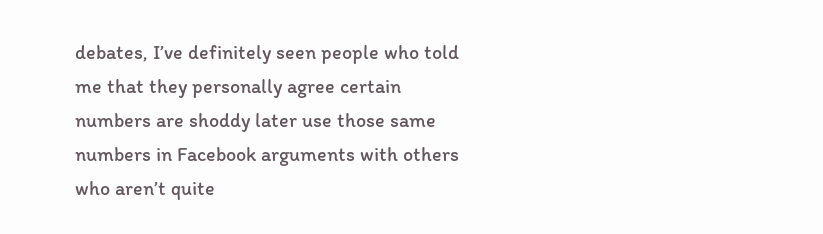debates, I’ve definitely seen people who told me that they personally agree certain numbers are shoddy later use those same numbers in Facebook arguments with others who aren’t quite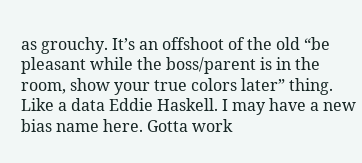as grouchy. It’s an offshoot of the old “be pleasant while the boss/parent is in the room, show your true colors later” thing. Like a data Eddie Haskell. I may have a new bias name here. Gotta work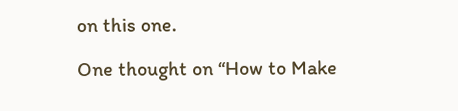on this one.

One thought on “How to Make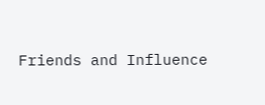Friends and Influence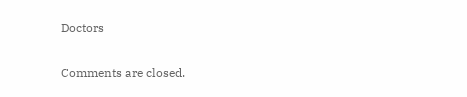Doctors

Comments are closed.